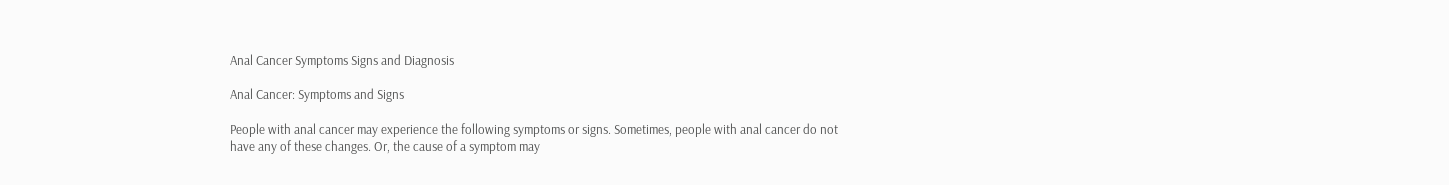Anal Cancer Symptoms Signs and Diagnosis

Anal Cancer: Symptoms and Signs

People with anal cancer may experience the following symptoms or signs. Sometimes, people with anal cancer do not have any of these changes. Or, the cause of a symptom may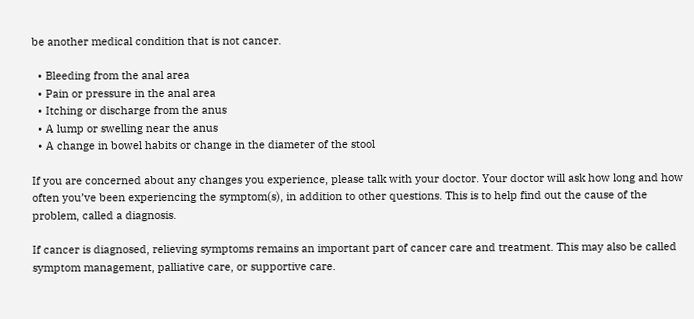be another medical condition that is not cancer.

  • Bleeding from the anal area
  • Pain or pressure in the anal area
  • Itching or discharge from the anus
  • A lump or swelling near the anus
  • A change in bowel habits or change in the diameter of the stool

If you are concerned about any changes you experience, please talk with your doctor. Your doctor will ask how long and how often you’ve been experiencing the symptom(s), in addition to other questions. This is to help find out the cause of the problem, called a diagnosis.

If cancer is diagnosed, relieving symptoms remains an important part of cancer care and treatment. This may also be called symptom management, palliative care, or supportive care.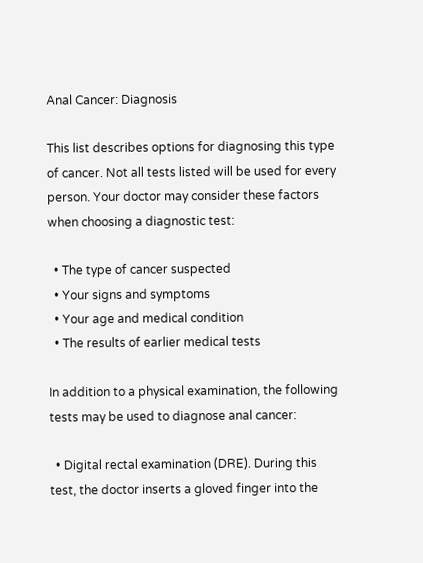Anal Cancer: Diagnosis

This list describes options for diagnosing this type of cancer. Not all tests listed will be used for every person. Your doctor may consider these factors when choosing a diagnostic test:

  • The type of cancer suspected
  • Your signs and symptoms
  • Your age and medical condition
  • The results of earlier medical tests

In addition to a physical examination, the following tests may be used to diagnose anal cancer:

  • Digital rectal examination (DRE). During this test, the doctor inserts a gloved finger into the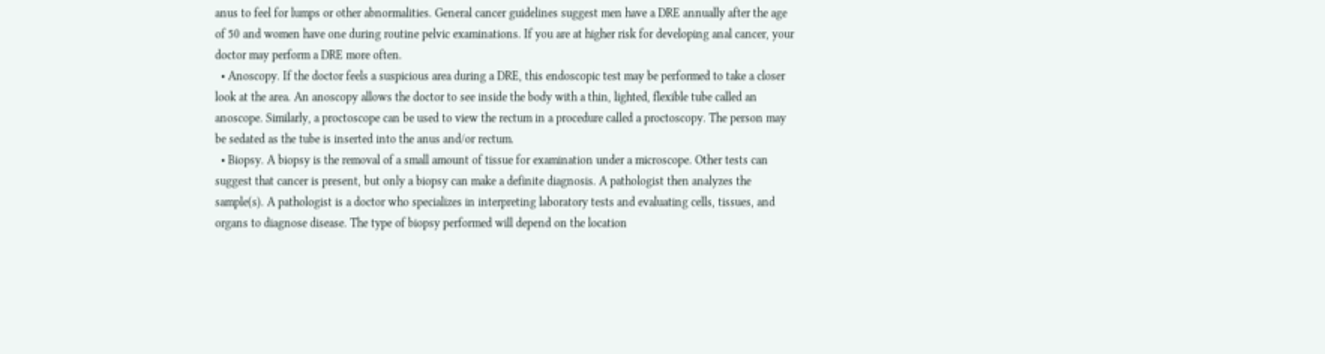anus to feel for lumps or other abnormalities. General cancer guidelines suggest men have a DRE annually after the age of 50 and women have one during routine pelvic examinations. If you are at higher risk for developing anal cancer, your doctor may perform a DRE more often.
  • Anoscopy. If the doctor feels a suspicious area during a DRE, this endoscopic test may be performed to take a closer look at the area. An anoscopy allows the doctor to see inside the body with a thin, lighted, flexible tube called an anoscope. Similarly, a proctoscope can be used to view the rectum in a procedure called a proctoscopy. The person may be sedated as the tube is inserted into the anus and/or rectum.
  • Biopsy. A biopsy is the removal of a small amount of tissue for examination under a microscope. Other tests can suggest that cancer is present, but only a biopsy can make a definite diagnosis. A pathologist then analyzes the sample(s). A pathologist is a doctor who specializes in interpreting laboratory tests and evaluating cells, tissues, and organs to diagnose disease. The type of biopsy performed will depend on the location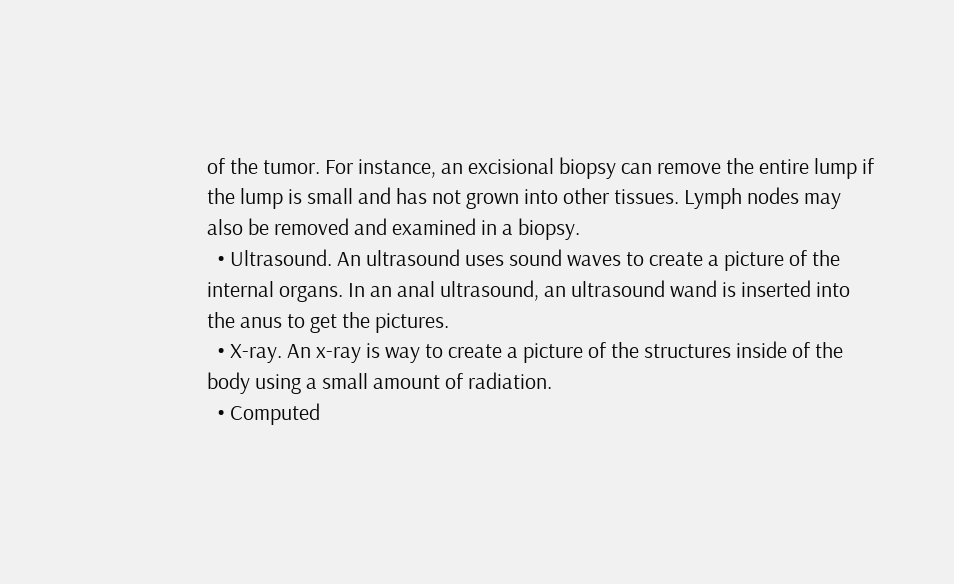of the tumor. For instance, an excisional biopsy can remove the entire lump if the lump is small and has not grown into other tissues. Lymph nodes may also be removed and examined in a biopsy.
  • Ultrasound. An ultrasound uses sound waves to create a picture of the internal organs. In an anal ultrasound, an ultrasound wand is inserted into the anus to get the pictures.
  • X-ray. An x-ray is way to create a picture of the structures inside of the body using a small amount of radiation.
  • Computed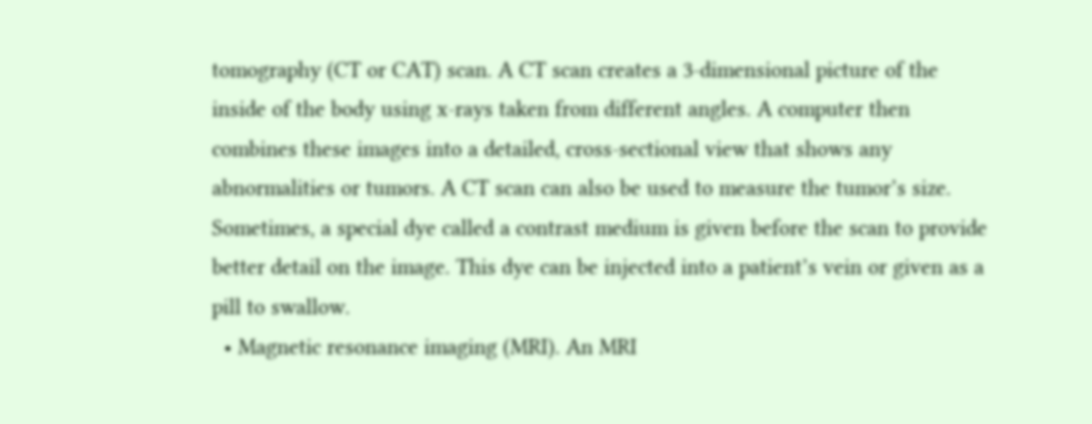tomography (CT or CAT) scan. A CT scan creates a 3-dimensional picture of the inside of the body using x-rays taken from different angles. A computer then combines these images into a detailed, cross-sectional view that shows any abnormalities or tumors. A CT scan can also be used to measure the tumor’s size. Sometimes, a special dye called a contrast medium is given before the scan to provide better detail on the image. This dye can be injected into a patient’s vein or given as a pill to swallow.
  • Magnetic resonance imaging (MRI). An MRI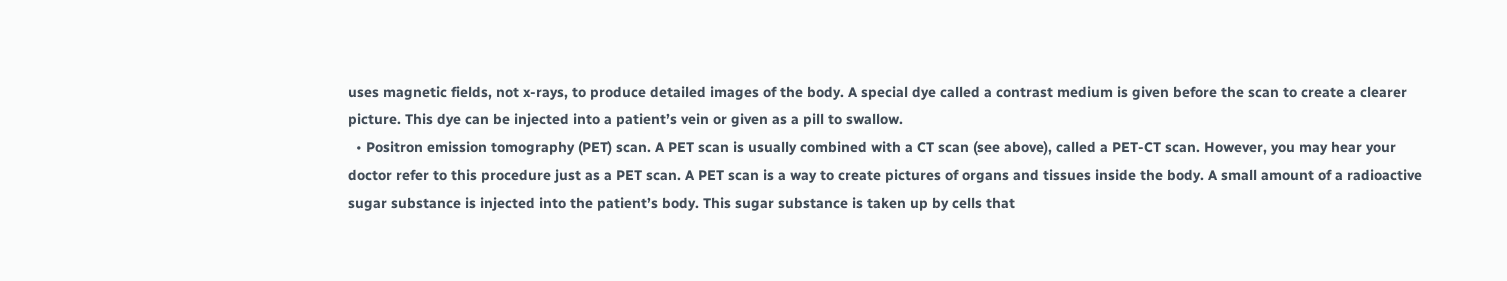uses magnetic fields, not x-rays, to produce detailed images of the body. A special dye called a contrast medium is given before the scan to create a clearer picture. This dye can be injected into a patient’s vein or given as a pill to swallow.
  • Positron emission tomography (PET) scan. A PET scan is usually combined with a CT scan (see above), called a PET-CT scan. However, you may hear your doctor refer to this procedure just as a PET scan. A PET scan is a way to create pictures of organs and tissues inside the body. A small amount of a radioactive sugar substance is injected into the patient’s body. This sugar substance is taken up by cells that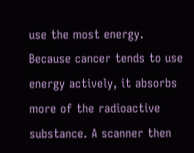use the most energy. Because cancer tends to use energy actively, it absorbs more of the radioactive substance. A scanner then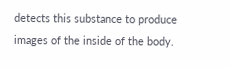detects this substance to produce images of the inside of the body.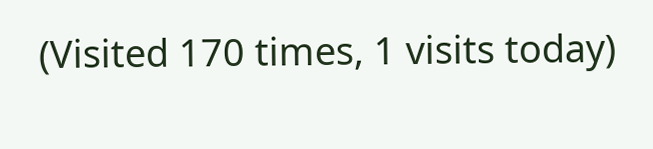(Visited 170 times, 1 visits today)